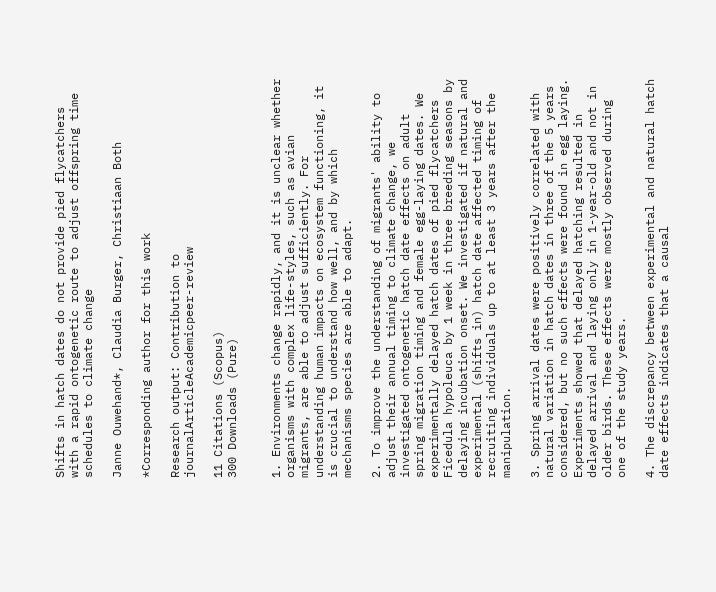Shifts in hatch dates do not provide pied flycatchers with a rapid ontogenetic route to adjust offspring time schedules to climate change

Janne Ouwehand*, Claudia Burger, Christiaan Both

*Corresponding author for this work

Research output: Contribution to journalArticleAcademicpeer-review

11 Citations (Scopus)
300 Downloads (Pure)


1. Environments change rapidly, and it is unclear whether organisms with complex life-styles, such as avian migrants, are able to adjust sufficiently. For understanding human impacts on ecosystem functioning, it is crucial to understand how well, and by which mechanisms species are able to adapt.

2. To improve the understanding of migrants' ability to adjust their annual timing to climate change, we investigated ontogenetic hatch date effects on adult spring migration timing and female egg-laying dates. We experimentally delayed hatch dates of pied flycatchers Ficedula hypoleuca by 1 week in three breeding seasons by delaying incubation onset. We investigated if natural and experimental (shifts in) hatch date affected timing of recruiting individuals up to at least 3 years after the manipulation.

3. Spring arrival dates were positively correlated with natural variation in hatch dates in three of the 5 years considered, but no such effects were found in egg laying. Experiments showed that delayed hatching resulted in delayed arrival and laying only in 1-year-old and not in older birds. These effects were mostly observed during one of the study years.

4. The discrepancy between experimental and natural hatch date effects indicates that a causal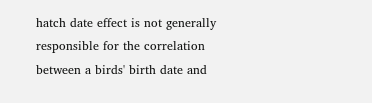hatch date effect is not generally responsible for the correlation between a birds' birth date and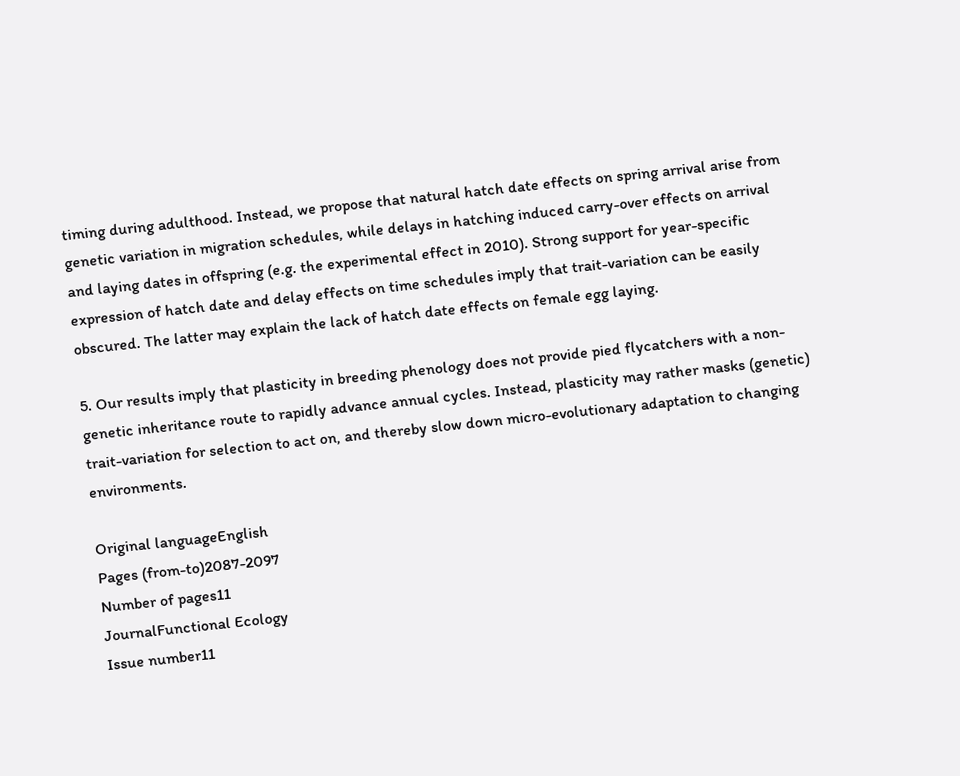timing during adulthood. Instead, we propose that natural hatch date effects on spring arrival arise from genetic variation in migration schedules, while delays in hatching induced carry-over effects on arrival and laying dates in offspring (e.g. the experimental effect in 2010). Strong support for year-specific expression of hatch date and delay effects on time schedules imply that trait-variation can be easily obscured. The latter may explain the lack of hatch date effects on female egg laying.

5. Our results imply that plasticity in breeding phenology does not provide pied flycatchers with a non-genetic inheritance route to rapidly advance annual cycles. Instead, plasticity may rather masks (genetic) trait-variation for selection to act on, and thereby slow down micro-evolutionary adaptation to changing environments.

Original languageEnglish
Pages (from-to)2087-2097
Number of pages11
JournalFunctional Ecology
Issue number11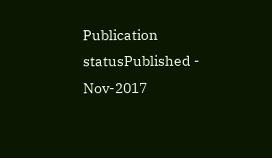Publication statusPublished - Nov-2017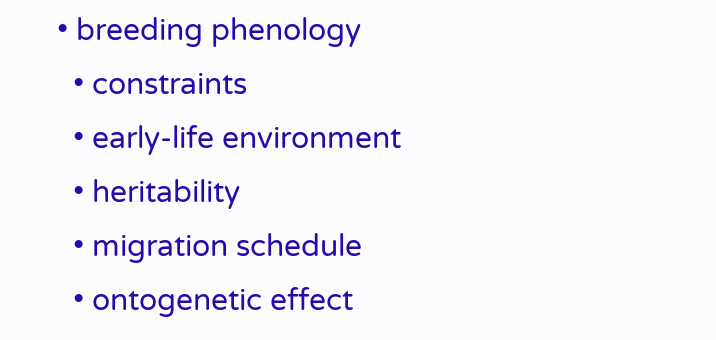• breeding phenology
  • constraints
  • early-life environment
  • heritability
  • migration schedule
  • ontogenetic effect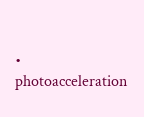• photoacceleration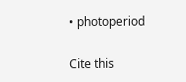• photoperiod

Cite this